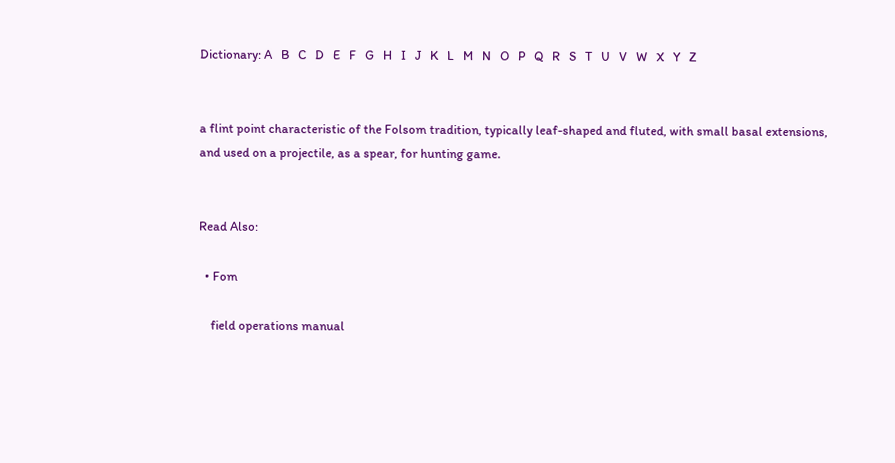Dictionary: A   B   C   D   E   F   G   H   I   J   K   L   M   N   O   P   Q   R   S   T   U   V   W   X   Y   Z


a flint point characteristic of the Folsom tradition, typically leaf-shaped and fluted, with small basal extensions, and used on a projectile, as a spear, for hunting game.


Read Also:

  • Fom

    field operations manual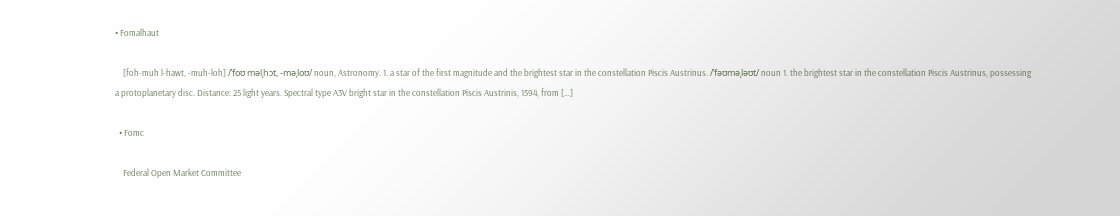• Fomalhaut

    [foh-muh l-hawt, -muh-loh] /ˈfoʊ məlˌhɔt, -məˌloʊ/ noun, Astronomy. 1. a star of the first magnitude and the brightest star in the constellation Piscis Austrinus. /ˈfəʊməˌləʊt/ noun 1. the brightest star in the constellation Piscis Austrinus, possessing a protoplanetary disc. Distance: 25 light years. Spectral type A3V bright star in the constellation Piscis Austrinis, 1594, from […]

  • Fomc

    Federal Open Market Committee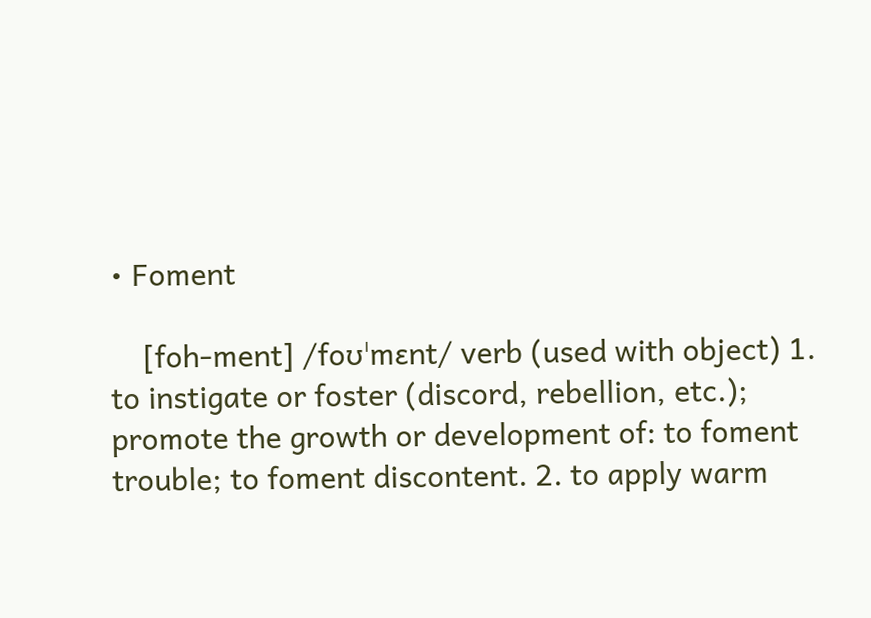• Foment

    [foh-ment] /foʊˈmɛnt/ verb (used with object) 1. to instigate or foster (discord, rebellion, etc.); promote the growth or development of: to foment trouble; to foment discontent. 2. to apply warm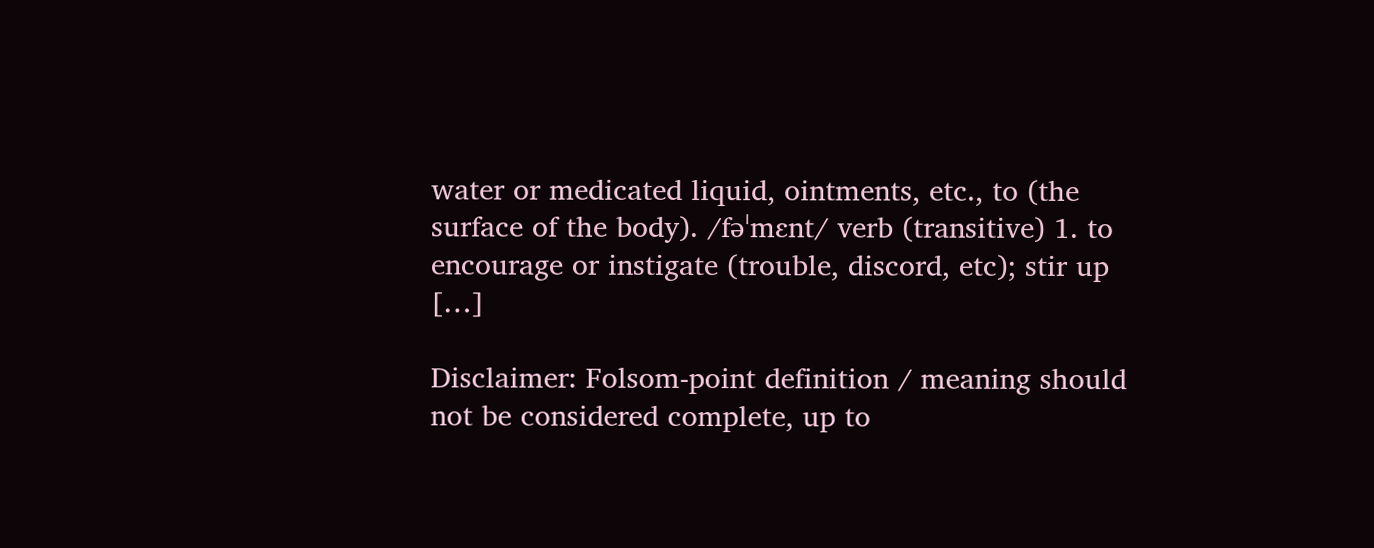water or medicated liquid, ointments, etc., to (the surface of the body). /fəˈmɛnt/ verb (transitive) 1. to encourage or instigate (trouble, discord, etc); stir up […]

Disclaimer: Folsom-point definition / meaning should not be considered complete, up to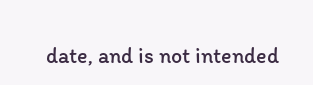date, and is not intended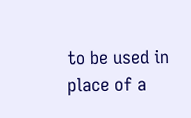to be used in place of a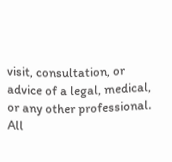visit, consultation, or advice of a legal, medical, or any other professional. All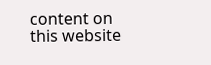content on this website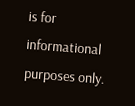is for informational purposes only.